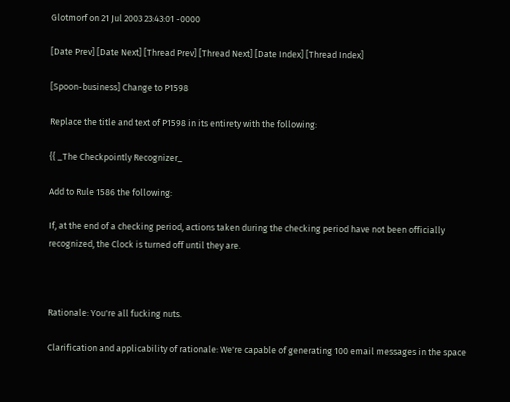Glotmorf on 21 Jul 2003 23:43:01 -0000

[Date Prev] [Date Next] [Thread Prev] [Thread Next] [Date Index] [Thread Index]

[Spoon-business] Change to P1598

Replace the title and text of P1598 in its entirety with the following:

{{ _The Checkpointly Recognizer_

Add to Rule 1586 the following:

If, at the end of a checking period, actions taken during the checking period have not been officially recognized, the Clock is turned off until they are.



Rationale: You're all fucking nuts.

Clarification and applicability of rationale: We're capable of generating 100 email messages in the space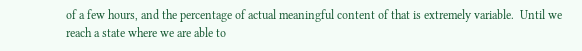of a few hours, and the percentage of actual meaningful content of that is extremely variable.  Until we reach a state where we are able to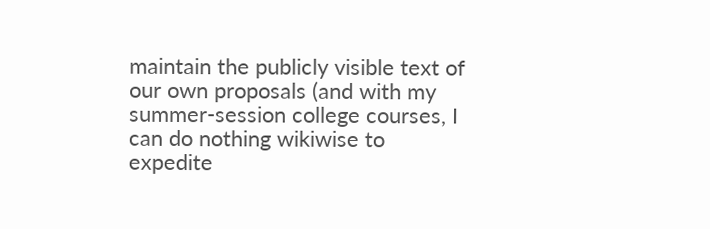maintain the publicly visible text of our own proposals (and with my summer-session college courses, I can do nothing wikiwise to expedite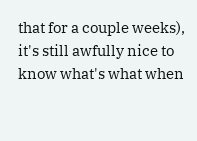that for a couple weeks), it's still awfully nice to know what's what when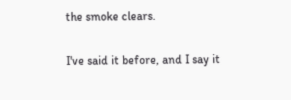the smoke clears.

I've said it before, and I say it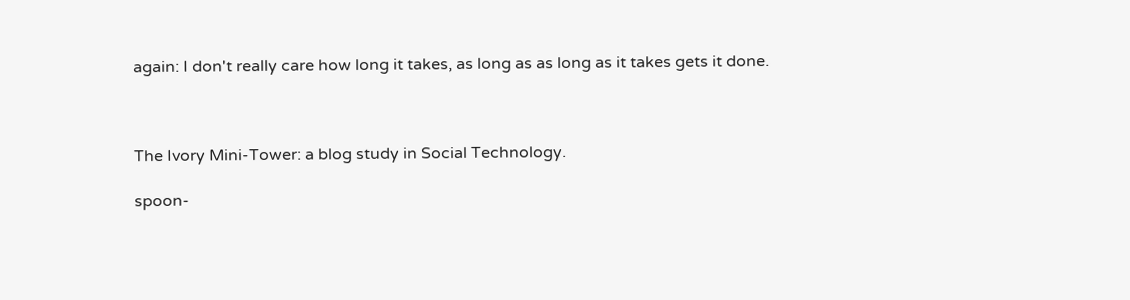again: I don't really care how long it takes, as long as as long as it takes gets it done.



The Ivory Mini-Tower: a blog study in Social Technology.

spoon-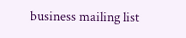business mailing list